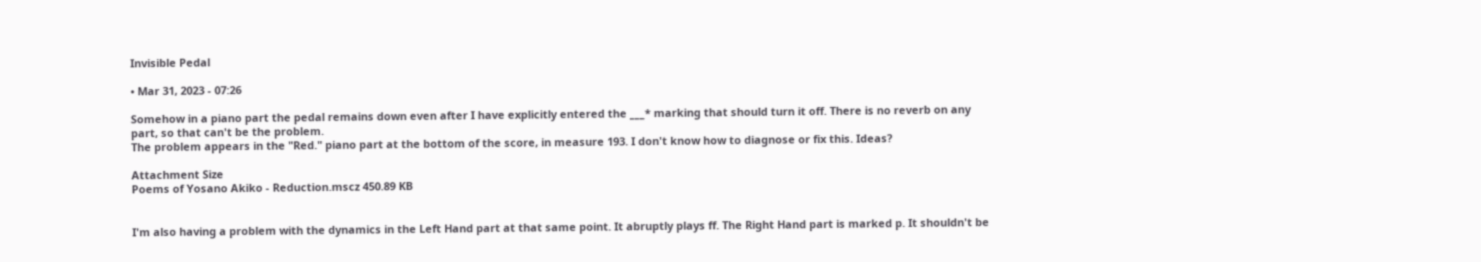Invisible Pedal

• Mar 31, 2023 - 07:26

Somehow in a piano part the pedal remains down even after I have explicitly entered the ___* marking that should turn it off. There is no reverb on any part, so that can't be the problem.
The problem appears in the "Red." piano part at the bottom of the score, in measure 193. I don't know how to diagnose or fix this. Ideas?

Attachment Size
Poems of Yosano Akiko - Reduction.mscz 450.89 KB


I'm also having a problem with the dynamics in the Left Hand part at that same point. It abruptly plays ff. The Right Hand part is marked p. It shouldn't be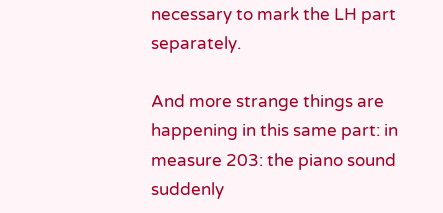necessary to mark the LH part separately.

And more strange things are happening in this same part: in measure 203: the piano sound suddenly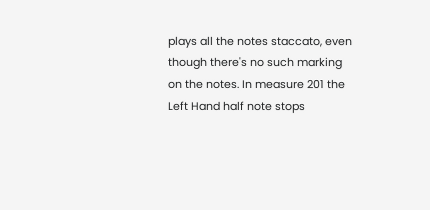plays all the notes staccato, even though there's no such marking on the notes. In measure 201 the Left Hand half note stops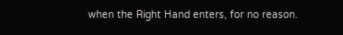when the Right Hand enters, for no reason.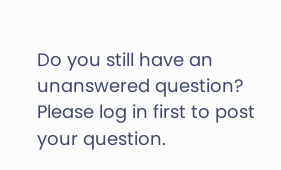Do you still have an unanswered question? Please log in first to post your question.